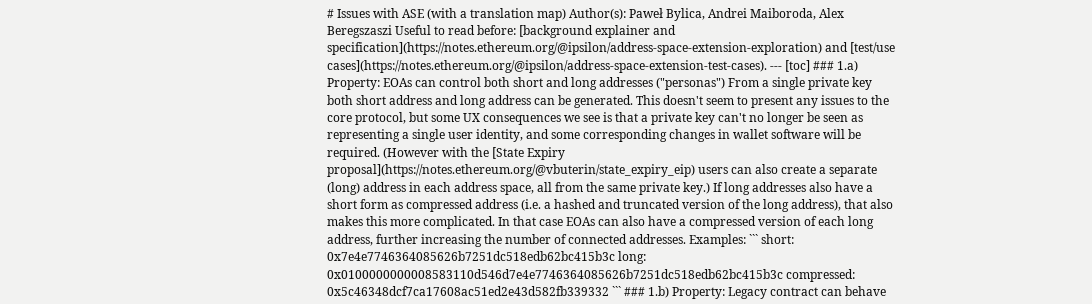# Issues with ASE (with a translation map) Author(s): Paweł Bylica, Andrei Maiboroda, Alex Beregszaszi Useful to read before: [background explainer and specification](https://notes.ethereum.org/@ipsilon/address-space-extension-exploration) and [test/use cases](https://notes.ethereum.org/@ipsilon/address-space-extension-test-cases). --- [toc] ### 1.a) Property: EOAs can control both short and long addresses ("personas") From a single private key both short address and long address can be generated. This doesn't seem to present any issues to the core protocol, but some UX consequences we see is that a private key can't no longer be seen as representing a single user identity, and some corresponding changes in wallet software will be required. (However with the [State Expiry proposal](https://notes.ethereum.org/@vbuterin/state_expiry_eip) users can also create a separate (long) address in each address space, all from the same private key.) If long addresses also have a short form as compressed address (i.e. a hashed and truncated version of the long address), that also makes this more complicated. In that case EOAs can also have a compressed version of each long address, further increasing the number of connected addresses. Examples: ``` short: 0x7e4e7746364085626b7251dc518edb62bc415b3c long: 0x0100000000008583110d546d7e4e7746364085626b7251dc518edb62bc415b3c compressed: 0x5c46348dcf7ca17608ac51ed2e43d582fb339332 ``` ### 1.b) Property: Legacy contract can behave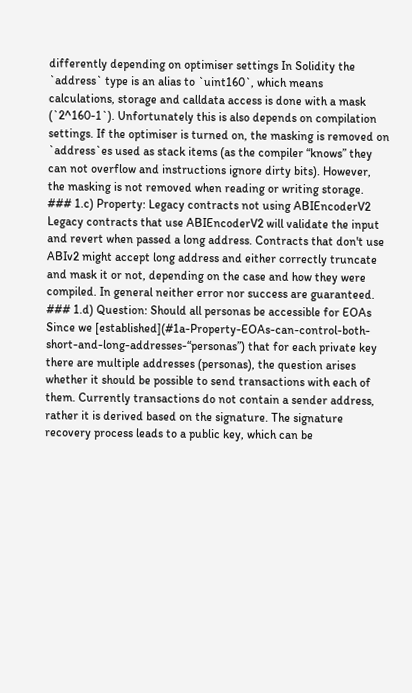differently depending on optimiser settings In Solidity the `address` type is an alias to `uint160`, which means calculations, storage and calldata access is done with a mask (`2^160-1`). Unfortunately this is also depends on compilation settings. If the optimiser is turned on, the masking is removed on `address`es used as stack items (as the compiler “knows” they can not overflow and instructions ignore dirty bits). However, the masking is not removed when reading or writing storage. ### 1.c) Property: Legacy contracts not using ABIEncoderV2 Legacy contracts that use ABIEncoderV2 will validate the input and revert when passed a long address. Contracts that don't use ABIv2 might accept long address and either correctly truncate and mask it or not, depending on the case and how they were compiled. In general neither error nor success are guaranteed. ### 1.d) Question: Should all personas be accessible for EOAs Since we [established](#1a-Property-EOAs-can-control-both-short-and-long-addresses-“personas”) that for each private key there are multiple addresses (personas), the question arises whether it should be possible to send transactions with each of them. Currently transactions do not contain a sender address, rather it is derived based on the signature. The signature recovery process leads to a public key, which can be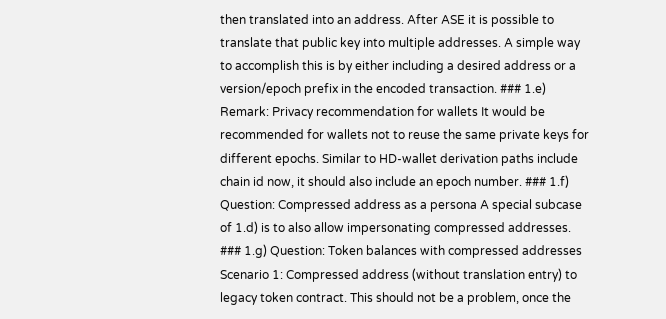then translated into an address. After ASE it is possible to translate that public key into multiple addresses. A simple way to accomplish this is by either including a desired address or a version/epoch prefix in the encoded transaction. ### 1.e) Remark: Privacy recommendation for wallets It would be recommended for wallets not to reuse the same private keys for different epochs. Similar to HD-wallet derivation paths include chain id now, it should also include an epoch number. ### 1.f) Question: Compressed address as a persona A special subcase of 1.d) is to also allow impersonating compressed addresses. ### 1.g) Question: Token balances with compressed addresses Scenario 1: Compressed address (without translation entry) to legacy token contract. This should not be a problem, once the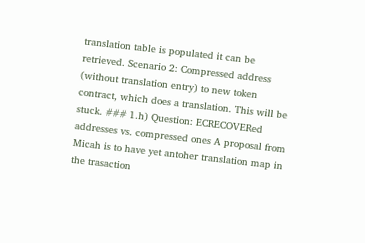translation table is populated it can be retrieved. Scenario 2: Compressed address (without translation entry) to new token contract, which does a translation. This will be stuck. ### 1.h) Question: ECRECOVERed addresses vs. compressed ones A proposal from Micah is to have yet antoher translation map in the trasaction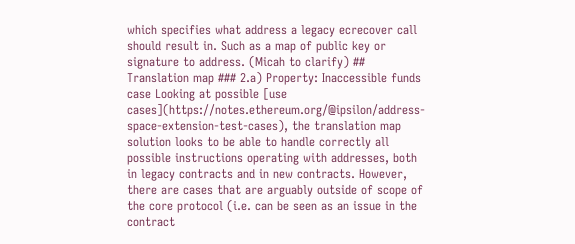which specifies what address a legacy ecrecover call should result in. Such as a map of public key or signature to address. (Micah to clarify) ## Translation map ### 2.a) Property: Inaccessible funds case Looking at possible [use cases](https://notes.ethereum.org/@ipsilon/address-space-extension-test-cases), the translation map solution looks to be able to handle correctly all possible instructions operating with addresses, both in legacy contracts and in new contracts. However, there are cases that are arguably outside of scope of the core protocol (i.e. can be seen as an issue in the contract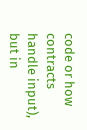code or how contracts handle input), but in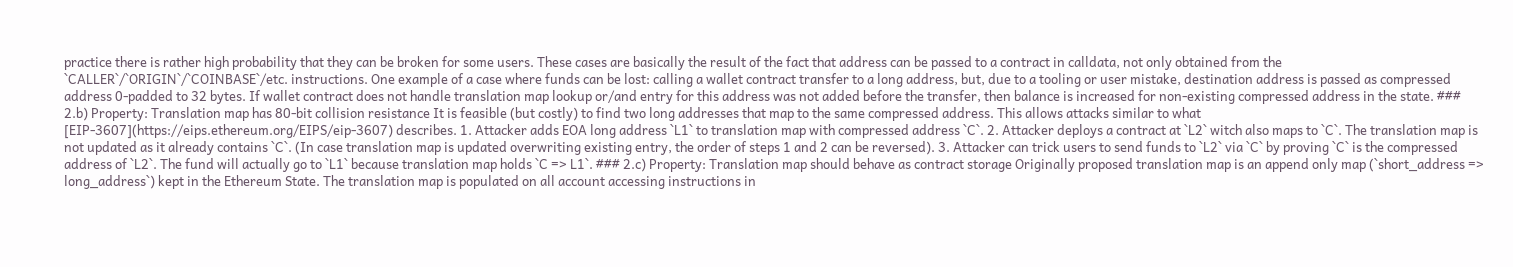practice there is rather high probability that they can be broken for some users. These cases are basically the result of the fact that address can be passed to a contract in calldata, not only obtained from the `CALLER`/`ORIGIN`/`COINBASE`/etc. instructions. One example of a case where funds can be lost: calling a wallet contract transfer to a long address, but, due to a tooling or user mistake, destination address is passed as compressed address 0-padded to 32 bytes. If wallet contract does not handle translation map lookup or/and entry for this address was not added before the transfer, then balance is increased for non-existing compressed address in the state. ### 2.b) Property: Translation map has 80-bit collision resistance It is feasible (but costly) to find two long addresses that map to the same compressed address. This allows attacks similar to what [EIP-3607](https://eips.ethereum.org/EIPS/eip-3607) describes. 1. Attacker adds EOA long address `L1` to translation map with compressed address `C`. 2. Attacker deploys a contract at `L2` witch also maps to `C`. The translation map is not updated as it already contains `C`. (In case translation map is updated overwriting existing entry, the order of steps 1 and 2 can be reversed). 3. Attacker can trick users to send funds to `L2` via `C` by proving `C` is the compressed address of `L2`. The fund will actually go to `L1` because translation map holds `C => L1`. ### 2.c) Property: Translation map should behave as contract storage Originally proposed translation map is an append only map (`short_address => long_address`) kept in the Ethereum State. The translation map is populated on all account accessing instructions in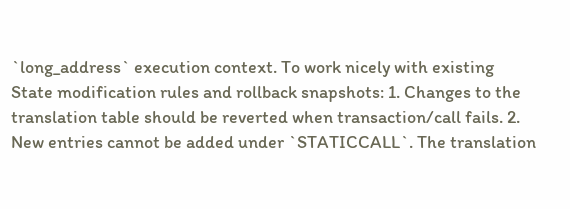`long_address` execution context. To work nicely with existing State modification rules and rollback snapshots: 1. Changes to the translation table should be reverted when transaction/call fails. 2. New entries cannot be added under `STATICCALL`. The translation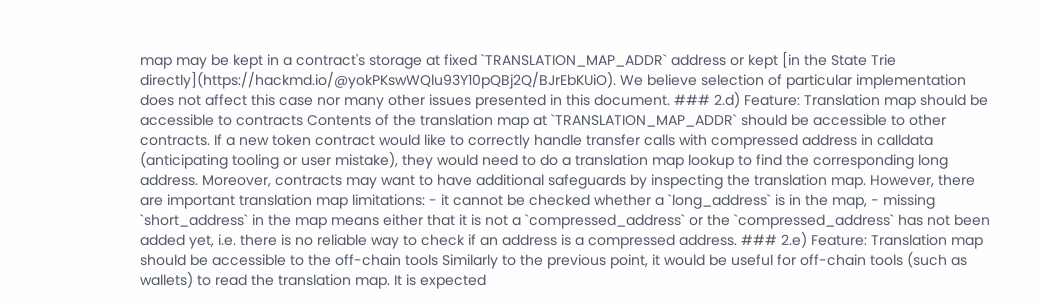map may be kept in a contract's storage at fixed `TRANSLATION_MAP_ADDR` address or kept [in the State Trie directly](https://hackmd.io/@yokPKswWQlu93Y10pQBj2Q/BJrEbKUiO). We believe selection of particular implementation does not affect this case nor many other issues presented in this document. ### 2.d) Feature: Translation map should be accessible to contracts Contents of the translation map at `TRANSLATION_MAP_ADDR` should be accessible to other contracts. If a new token contract would like to correctly handle transfer calls with compressed address in calldata (anticipating tooling or user mistake), they would need to do a translation map lookup to find the corresponding long address. Moreover, contracts may want to have additional safeguards by inspecting the translation map. However, there are important translation map limitations: - it cannot be checked whether a `long_address` is in the map, - missing `short_address` in the map means either that it is not a `compressed_address` or the `compressed_address` has not been added yet, i.e. there is no reliable way to check if an address is a compressed address. ### 2.e) Feature: Translation map should be accessible to the off-chain tools Similarly to the previous point, it would be useful for off-chain tools (such as wallets) to read the translation map. It is expected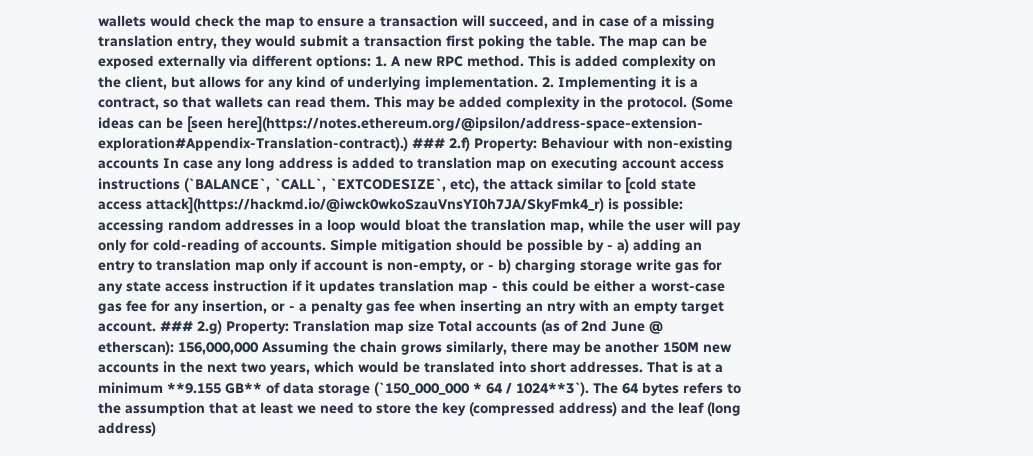wallets would check the map to ensure a transaction will succeed, and in case of a missing translation entry, they would submit a transaction first poking the table. The map can be exposed externally via different options: 1. A new RPC method. This is added complexity on the client, but allows for any kind of underlying implementation. 2. Implementing it is a contract, so that wallets can read them. This may be added complexity in the protocol. (Some ideas can be [seen here](https://notes.ethereum.org/@ipsilon/address-space-extension-exploration#Appendix-Translation-contract).) ### 2.f) Property: Behaviour with non-existing accounts In case any long address is added to translation map on executing account access instructions (`BALANCE`, `CALL`, `EXTCODESIZE`, etc), the attack similar to [cold state access attack](https://hackmd.io/@iwck0wkoSzauVnsYI0h7JA/SkyFmk4_r) is possible: accessing random addresses in a loop would bloat the translation map, while the user will pay only for cold-reading of accounts. Simple mitigation should be possible by - a) adding an entry to translation map only if account is non-empty, or - b) charging storage write gas for any state access instruction if it updates translation map - this could be either a worst-case gas fee for any insertion, or - a penalty gas fee when inserting an ntry with an empty target account. ### 2.g) Property: Translation map size Total accounts (as of 2nd June @ etherscan): 156,000,000 Assuming the chain grows similarly, there may be another 150M new accounts in the next two years, which would be translated into short addresses. That is at a minimum **9.155 GB** of data storage (`150_000_000 * 64 / 1024**3`). The 64 bytes refers to the assumption that at least we need to store the key (compressed address) and the leaf (long address)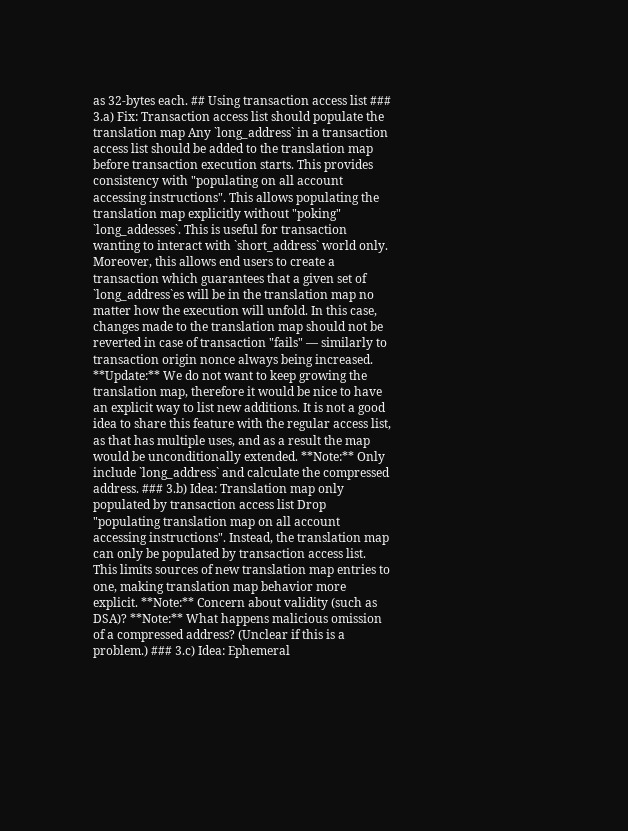as 32-bytes each. ## Using transaction access list ### 3.a) Fix: Transaction access list should populate the translation map Any `long_address` in a transaction access list should be added to the translation map before transaction execution starts. This provides consistency with "populating on all account accessing instructions". This allows populating the translation map explicitly without "poking" `long_addesses`. This is useful for transaction wanting to interact with `short_address` world only. Moreover, this allows end users to create a transaction which guarantees that a given set of `long_address`es will be in the translation map no matter how the execution will unfold. In this case, changes made to the translation map should not be reverted in case of transaction "fails" — similarly to transaction origin nonce always being increased. **Update:** We do not want to keep growing the translation map, therefore it would be nice to have an explicit way to list new additions. It is not a good idea to share this feature with the regular access list, as that has multiple uses, and as a result the map would be unconditionally extended. **Note:** Only include `long_address` and calculate the compressed address. ### 3.b) Idea: Translation map only populated by transaction access list Drop "populating translation map on all account accessing instructions". Instead, the translation map can only be populated by transaction access list. This limits sources of new translation map entries to one, making translation map behavior more explicit. **Note:** Concern about validity (such as DSA)? **Note:** What happens malicious omission of a compressed address? (Unclear if this is a problem.) ### 3.c) Idea: Ephemeral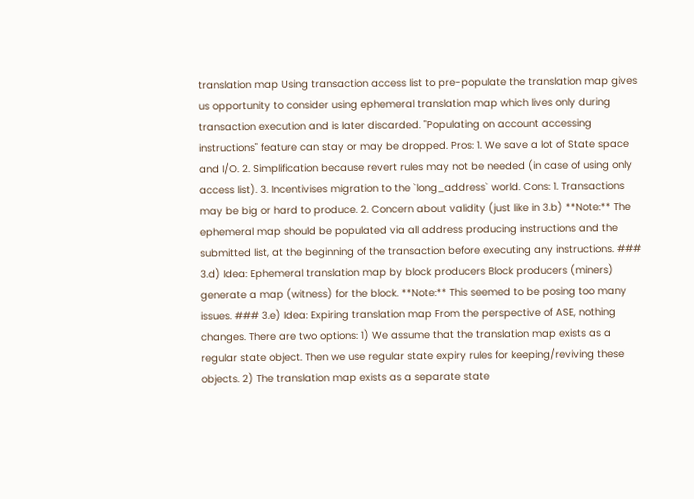translation map Using transaction access list to pre-populate the translation map gives us opportunity to consider using ephemeral translation map which lives only during transaction execution and is later discarded. "Populating on account accessing instructions" feature can stay or may be dropped. Pros: 1. We save a lot of State space and I/O. 2. Simplification because revert rules may not be needed (in case of using only access list). 3. Incentivises migration to the `long_address` world. Cons: 1. Transactions may be big or hard to produce. 2. Concern about validity (just like in 3.b) **Note:** The ephemeral map should be populated via all address producing instructions and the submitted list, at the beginning of the transaction before executing any instructions. ### 3.d) Idea: Ephemeral translation map by block producers Block producers (miners) generate a map (witness) for the block. **Note:** This seemed to be posing too many issues. ### 3.e) Idea: Expiring translation map From the perspective of ASE, nothing changes. There are two options: 1) We assume that the translation map exists as a regular state object. Then we use regular state expiry rules for keeping/reviving these objects. 2) The translation map exists as a separate state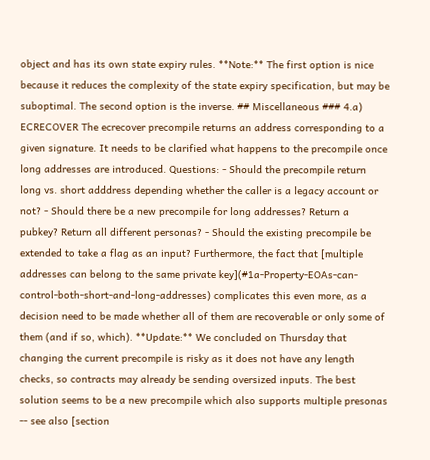object and has its own state expiry rules. **Note:** The first option is nice because it reduces the complexity of the state expiry specification, but may be suboptimal. The second option is the inverse. ## Miscellaneous ### 4.a) ECRECOVER The ecrecover precompile returns an address corresponding to a given signature. It needs to be clarified what happens to the precompile once long addresses are introduced. Questions: - Should the precompile return long vs. short adddress depending whether the caller is a legacy account or not? - Should there be a new precompile for long addresses? Return a pubkey? Return all different personas? - Should the existing precompile be extended to take a flag as an input? Furthermore, the fact that [multiple addresses can belong to the same private key](#1a-Property-EOAs-can-control-both-short-and-long-addresses) complicates this even more, as a decision need to be made whether all of them are recoverable or only some of them (and if so, which). **Update:** We concluded on Thursday that changing the current precompile is risky as it does not have any length checks, so contracts may already be sending oversized inputs. The best solution seems to be a new precompile which also supports multiple presonas -- see also [section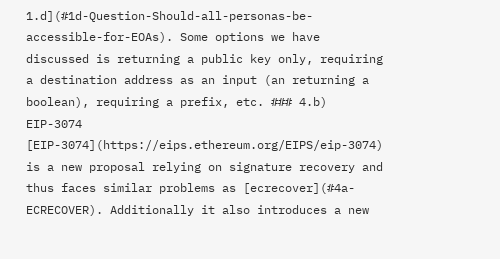1.d](#1d-Question-Should-all-personas-be-accessible-for-EOAs). Some options we have discussed is returning a public key only, requiring a destination address as an input (an returning a boolean), requiring a prefix, etc. ### 4.b) EIP-3074 [EIP-3074](https://eips.ethereum.org/EIPS/eip-3074) is a new proposal relying on signature recovery and thus faces similar problems as [ecrecover](#4a-ECRECOVER). Additionally it also introduces a new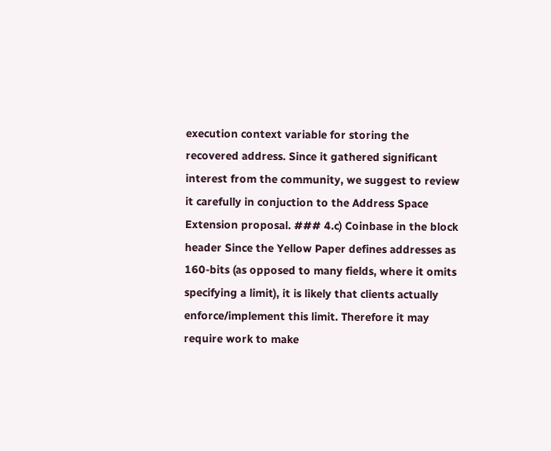execution context variable for storing the recovered address. Since it gathered significant interest from the community, we suggest to review it carefully in conjuction to the Address Space Extension proposal. ### 4.c) Coinbase in the block header Since the Yellow Paper defines addresses as 160-bits (as opposed to many fields, where it omits specifying a limit), it is likely that clients actually enforce/implement this limit. Therefore it may require work to make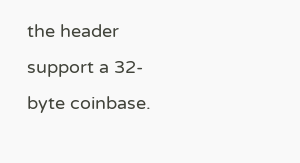the header support a 32-byte coinbase.